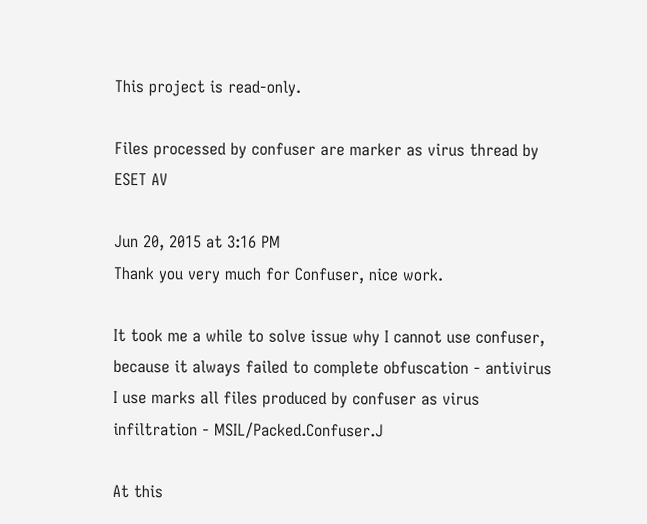This project is read-only.

Files processed by confuser are marker as virus thread by ESET AV

Jun 20, 2015 at 3:16 PM
Thank you very much for Confuser, nice work.

It took me a while to solve issue why I cannot use confuser, because it always failed to complete obfuscation - antivirus I use marks all files produced by confuser as virus infiltration - MSIL/Packed.Confuser.J

At this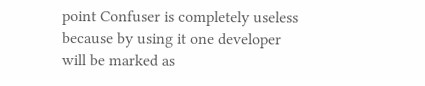point Confuser is completely useless because by using it one developer will be marked as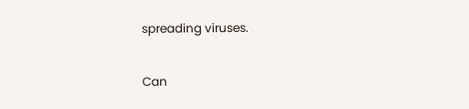spreading viruses.

Can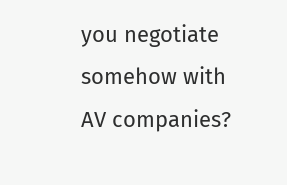you negotiate somehow with AV companies?